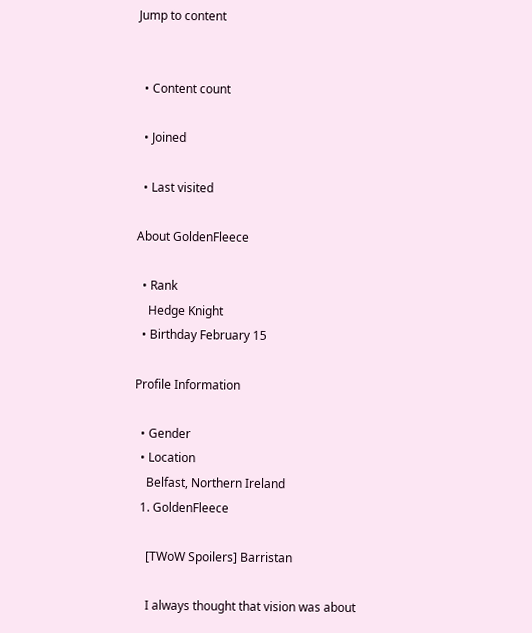Jump to content


  • Content count

  • Joined

  • Last visited

About GoldenFleece

  • Rank
    Hedge Knight
  • Birthday February 15

Profile Information

  • Gender
  • Location
    Belfast, Northern Ireland
  1. GoldenFleece

    [TWoW Spoilers] Barristan

    I always thought that vision was about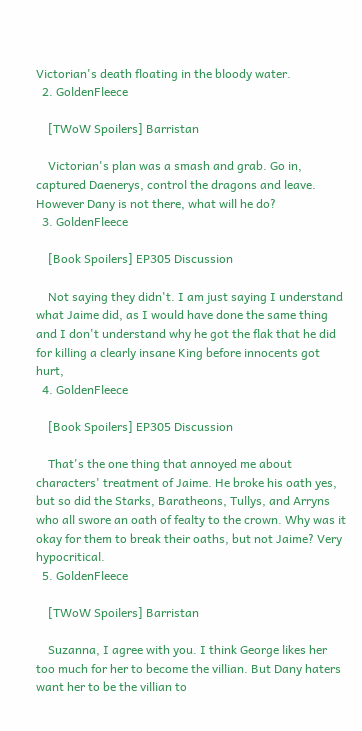Victorian's death floating in the bloody water.
  2. GoldenFleece

    [TWoW Spoilers] Barristan

    Victorian's plan was a smash and grab. Go in, captured Daenerys, control the dragons and leave. However Dany is not there, what will he do?
  3. GoldenFleece

    [Book Spoilers] EP305 Discussion

    Not saying they didn't. I am just saying I understand what Jaime did, as I would have done the same thing and I don't understand why he got the flak that he did for killing a clearly insane King before innocents got hurt,
  4. GoldenFleece

    [Book Spoilers] EP305 Discussion

    That's the one thing that annoyed me about characters' treatment of Jaime. He broke his oath yes, but so did the Starks, Baratheons, Tullys, and Arryns who all swore an oath of fealty to the crown. Why was it okay for them to break their oaths, but not Jaime? Very hypocritical.
  5. GoldenFleece

    [TWoW Spoilers] Barristan

    Suzanna, I agree with you. I think George likes her too much for her to become the villian. But Dany haters want her to be the villian to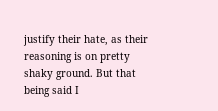justify their hate, as their reasoning is on pretty shaky ground. But that being said I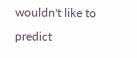wouldn't like to predict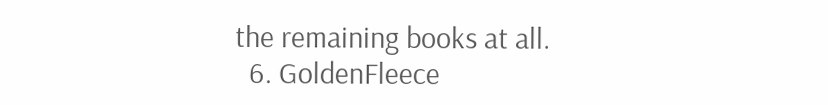the remaining books at all.
  6. GoldenFleece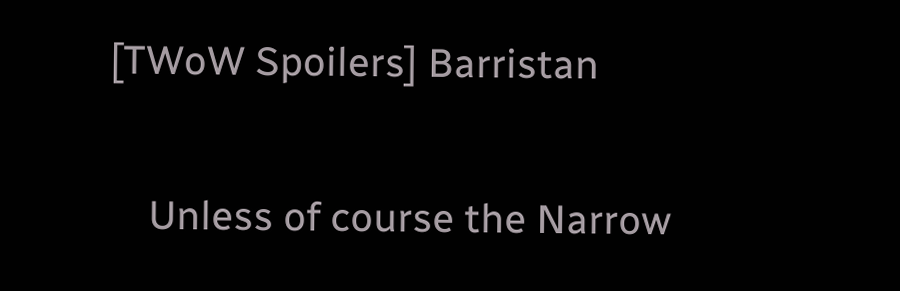[TWoW Spoilers] Barristan

    Unless of course the Narrow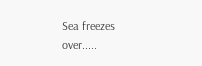Sea freezes over.....